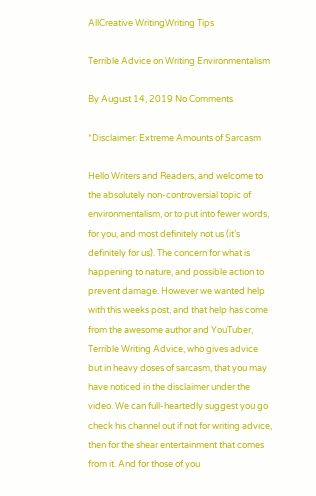AllCreative WritingWriting Tips

Terrible Advice on Writing Environmentalism

By August 14, 2019 No Comments

*Disclaimer: Extreme Amounts of Sarcasm

Hello Writers and Readers, and welcome to the absolutely non-controversial topic of environmentalism, or to put into fewer words, for you, and most definitely not us (it’s definitely for us). The concern for what is happening to nature, and possible action to prevent damage. However we wanted help with this weeks post, and that help has come from the awesome author and YouTuber, Terrible Writing Advice, who gives advice but in heavy doses of sarcasm, that you may have noticed in the disclaimer under the video. We can full-heartedly suggest you go check his channel out if not for writing advice, then for the shear entertainment that comes from it. And for those of you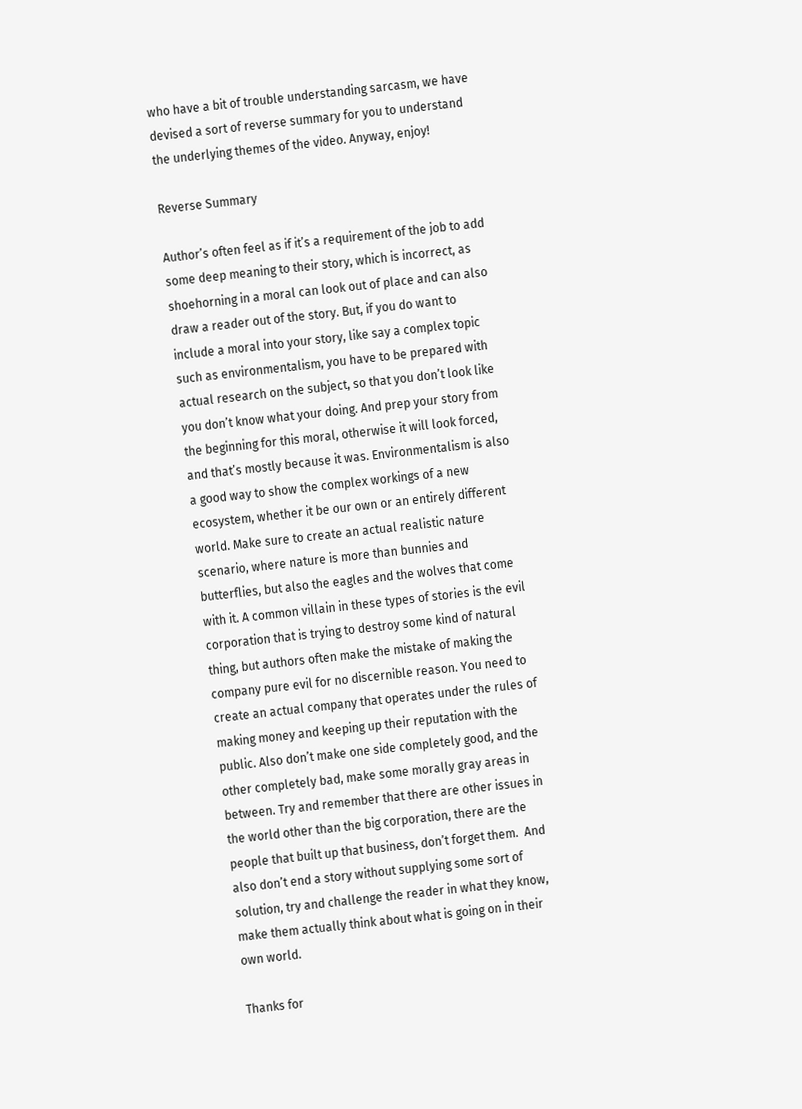who have a bit of trouble understanding sarcasm, we have devised a sort of reverse summary for you to understand the underlying themes of the video. Anyway, enjoy!

Reverse Summary

Author’s often feel as if it’s a requirement of the job to add some deep meaning to their story, which is incorrect, as shoehorning in a moral can look out of place and can also draw a reader out of the story. But, if you do want to include a moral into your story, like say a complex topic such as environmentalism, you have to be prepared with actual research on the subject, so that you don’t look like you don’t know what your doing. And prep your story from the beginning for this moral, otherwise it will look forced, and that’s mostly because it was. Environmentalism is also a good way to show the complex workings of a new ecosystem, whether it be our own or an entirely different world. Make sure to create an actual realistic nature scenario, where nature is more than bunnies and butterflies, but also the eagles and the wolves that come with it. A common villain in these types of stories is the evil corporation that is trying to destroy some kind of natural thing, but authors often make the mistake of making the company pure evil for no discernible reason. You need to create an actual company that operates under the rules of making money and keeping up their reputation with the public. Also don’t make one side completely good, and the other completely bad, make some morally gray areas in between. Try and remember that there are other issues in the world other than the big corporation, there are the people that built up that business, don’t forget them.  And also don’t end a story without supplying some sort of solution, try and challenge the reader in what they know, make them actually think about what is going on in their own world.

Thanks for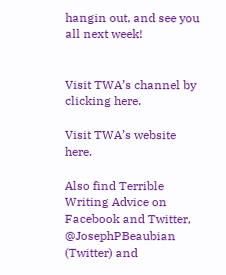hangin out, and see you all next week!


Visit TWA’s channel by clicking here.

Visit TWA’s website here.

Also find Terrible Writing Advice on Facebook and Twitter, @JosephPBeaubian (Twitter) and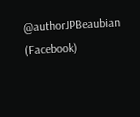@authorJPBeaubian (Facebook)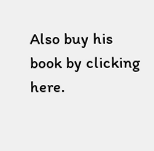Also buy his book by clicking here.